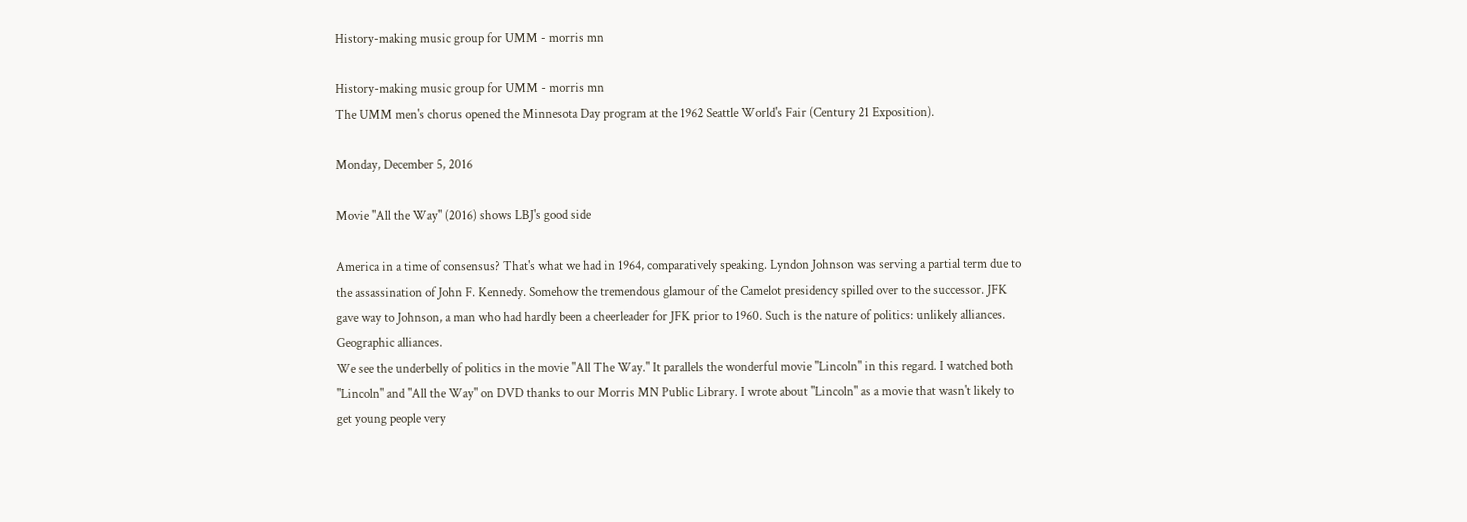History-making music group for UMM - morris mn

History-making music group for UMM - morris mn
The UMM men's chorus opened the Minnesota Day program at the 1962 Seattle World's Fair (Century 21 Exposition).

Monday, December 5, 2016

Movie "All the Way" (2016) shows LBJ's good side

America in a time of consensus? That's what we had in 1964, comparatively speaking. Lyndon Johnson was serving a partial term due to the assassination of John F. Kennedy. Somehow the tremendous glamour of the Camelot presidency spilled over to the successor. JFK gave way to Johnson, a man who had hardly been a cheerleader for JFK prior to 1960. Such is the nature of politics: unlikely alliances. Geographic alliances.
We see the underbelly of politics in the movie "All The Way." It parallels the wonderful movie "Lincoln" in this regard. I watched both "Lincoln" and "All the Way" on DVD thanks to our Morris MN Public Library. I wrote about "Lincoln" as a movie that wasn't likely to get young people very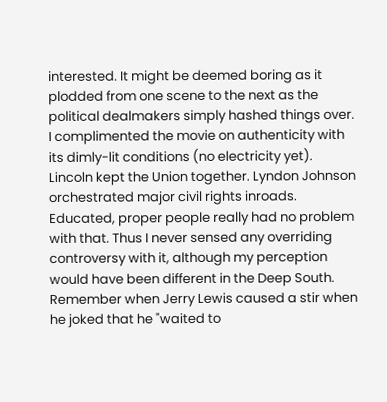interested. It might be deemed boring as it plodded from one scene to the next as the political dealmakers simply hashed things over. I complimented the movie on authenticity with its dimly-lit conditions (no electricity yet).
Lincoln kept the Union together. Lyndon Johnson orchestrated major civil rights inroads. Educated, proper people really had no problem with that. Thus I never sensed any overriding controversy with it, although my perception would have been different in the Deep South. Remember when Jerry Lewis caused a stir when he joked that he "waited to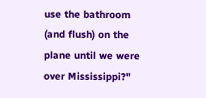use the bathroom (and flush) on the plane until we were over Mississippi?"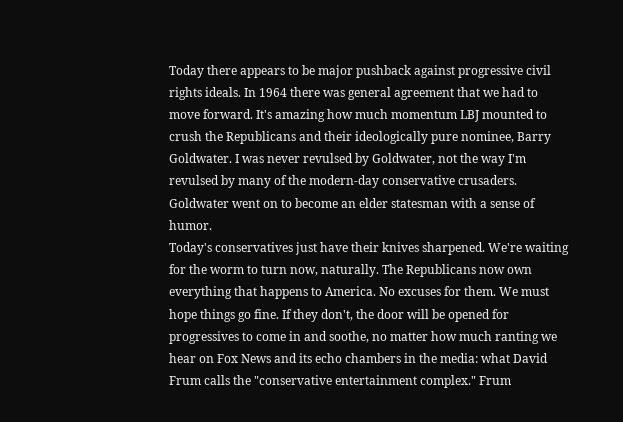Today there appears to be major pushback against progressive civil rights ideals. In 1964 there was general agreement that we had to move forward. It's amazing how much momentum LBJ mounted to crush the Republicans and their ideologically pure nominee, Barry Goldwater. I was never revulsed by Goldwater, not the way I'm revulsed by many of the modern-day conservative crusaders. Goldwater went on to become an elder statesman with a sense of humor.
Today's conservatives just have their knives sharpened. We're waiting for the worm to turn now, naturally. The Republicans now own everything that happens to America. No excuses for them. We must hope things go fine. If they don't, the door will be opened for progressives to come in and soothe, no matter how much ranting we hear on Fox News and its echo chambers in the media: what David Frum calls the "conservative entertainment complex." Frum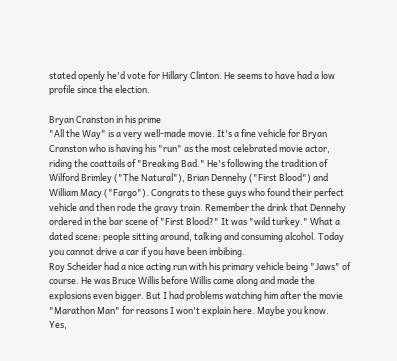stated openly he'd vote for Hillary Clinton. He seems to have had a low profile since the election.

Bryan Cranston in his prime
"All the Way" is a very well-made movie. It's a fine vehicle for Bryan Cranston who is having his "run" as the most celebrated movie actor, riding the coattails of "Breaking Bad." He's following the tradition of Wilford Brimley ("The Natural"), Brian Dennehy ("First Blood") and William Macy ("Fargo"). Congrats to these guys who found their perfect vehicle and then rode the gravy train. Remember the drink that Dennehy ordered in the bar scene of "First Blood?" It was "wild turkey." What a dated scene: people sitting around, talking and consuming alcohol. Today you cannot drive a car if you have been imbibing.
Roy Scheider had a nice acting run with his primary vehicle being "Jaws" of course. He was Bruce Willis before Willis came along and made the explosions even bigger. But I had problems watching him after the movie "Marathon Man" for reasons I won't explain here. Maybe you know.
Yes,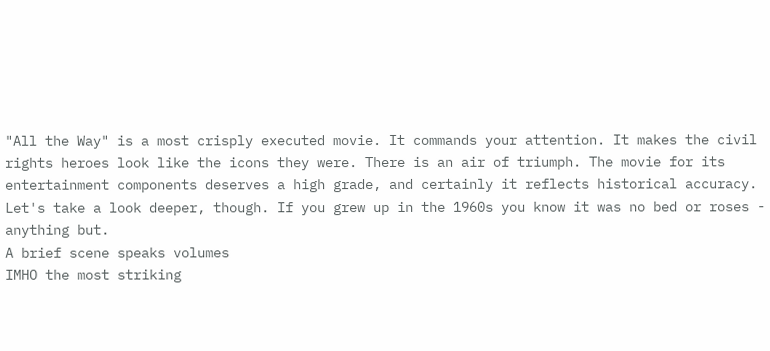"All the Way" is a most crisply executed movie. It commands your attention. It makes the civil rights heroes look like the icons they were. There is an air of triumph. The movie for its entertainment components deserves a high grade, and certainly it reflects historical accuracy. Let's take a look deeper, though. If you grew up in the 1960s you know it was no bed or roses - anything but.
A brief scene speaks volumes
IMHO the most striking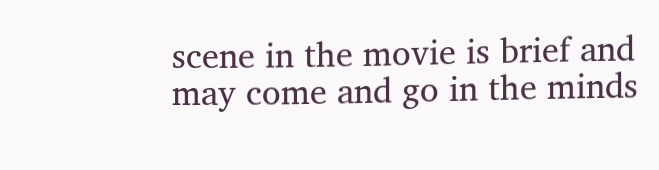scene in the movie is brief and may come and go in the minds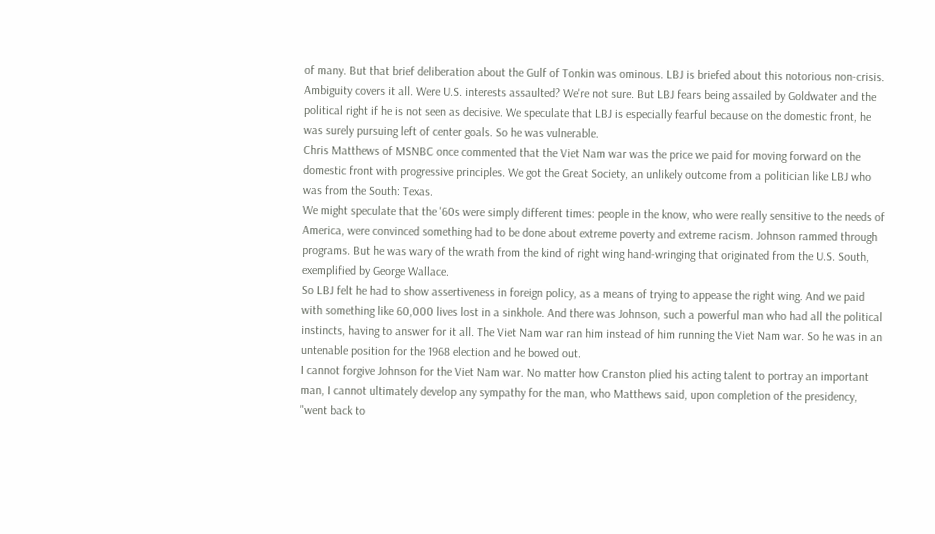of many. But that brief deliberation about the Gulf of Tonkin was ominous. LBJ is briefed about this notorious non-crisis. Ambiguity covers it all. Were U.S. interests assaulted? We're not sure. But LBJ fears being assailed by Goldwater and the political right if he is not seen as decisive. We speculate that LBJ is especially fearful because on the domestic front, he was surely pursuing left of center goals. So he was vulnerable.
Chris Matthews of MSNBC once commented that the Viet Nam war was the price we paid for moving forward on the domestic front with progressive principles. We got the Great Society, an unlikely outcome from a politician like LBJ who was from the South: Texas.
We might speculate that the '60s were simply different times: people in the know, who were really sensitive to the needs of America, were convinced something had to be done about extreme poverty and extreme racism. Johnson rammed through programs. But he was wary of the wrath from the kind of right wing hand-wringing that originated from the U.S. South, exemplified by George Wallace.
So LBJ felt he had to show assertiveness in foreign policy, as a means of trying to appease the right wing. And we paid with something like 60,000 lives lost in a sinkhole. And there was Johnson, such a powerful man who had all the political instincts, having to answer for it all. The Viet Nam war ran him instead of him running the Viet Nam war. So he was in an untenable position for the 1968 election and he bowed out.
I cannot forgive Johnson for the Viet Nam war. No matter how Cranston plied his acting talent to portray an important man, I cannot ultimately develop any sympathy for the man, who Matthews said, upon completion of the presidency, "went back to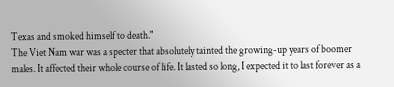Texas and smoked himself to death."
The Viet Nam war was a specter that absolutely tainted the growing-up years of boomer males. It affected their whole course of life. It lasted so long, I expected it to last forever as a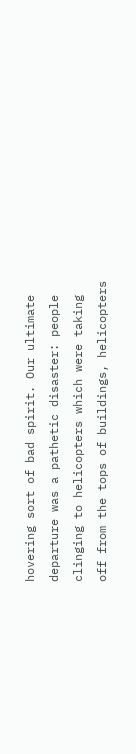hovering sort of bad spirit. Our ultimate departure was a pathetic disaster: people clinging to helicopters which were taking off from the tops of buildings, helicopters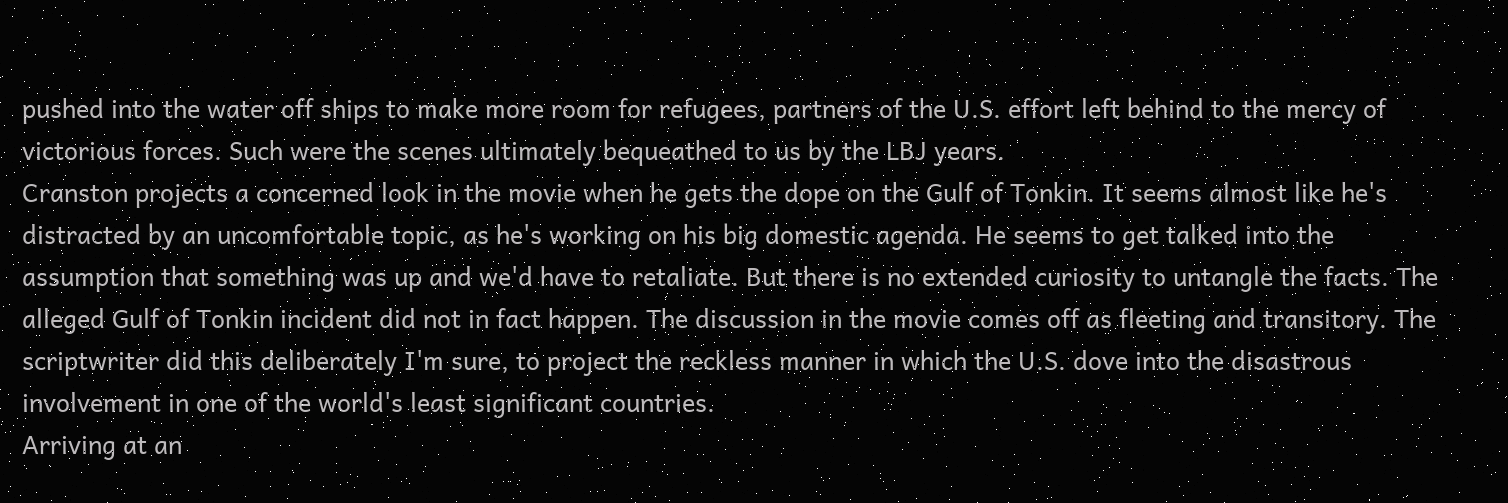pushed into the water off ships to make more room for refugees, partners of the U.S. effort left behind to the mercy of victorious forces. Such were the scenes ultimately bequeathed to us by the LBJ years.
Cranston projects a concerned look in the movie when he gets the dope on the Gulf of Tonkin. It seems almost like he's distracted by an uncomfortable topic, as he's working on his big domestic agenda. He seems to get talked into the assumption that something was up and we'd have to retaliate. But there is no extended curiosity to untangle the facts. The alleged Gulf of Tonkin incident did not in fact happen. The discussion in the movie comes off as fleeting and transitory. The scriptwriter did this deliberately I'm sure, to project the reckless manner in which the U.S. dove into the disastrous involvement in one of the world's least significant countries.
Arriving at an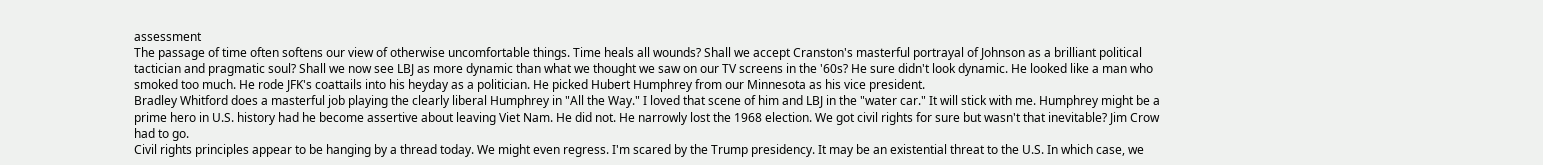assessment
The passage of time often softens our view of otherwise uncomfortable things. Time heals all wounds? Shall we accept Cranston's masterful portrayal of Johnson as a brilliant political tactician and pragmatic soul? Shall we now see LBJ as more dynamic than what we thought we saw on our TV screens in the '60s? He sure didn't look dynamic. He looked like a man who smoked too much. He rode JFK's coattails into his heyday as a politician. He picked Hubert Humphrey from our Minnesota as his vice president.
Bradley Whitford does a masterful job playing the clearly liberal Humphrey in "All the Way." I loved that scene of him and LBJ in the "water car." It will stick with me. Humphrey might be a prime hero in U.S. history had he become assertive about leaving Viet Nam. He did not. He narrowly lost the 1968 election. We got civil rights for sure but wasn't that inevitable? Jim Crow had to go.
Civil rights principles appear to be hanging by a thread today. We might even regress. I'm scared by the Trump presidency. It may be an existential threat to the U.S. In which case, we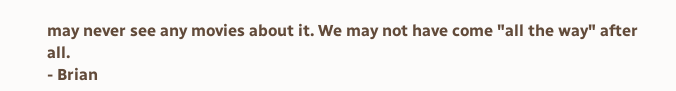may never see any movies about it. We may not have come "all the way" after all.
- Brian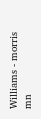Williams - morris mn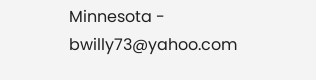Minnesota - bwilly73@yahoo.com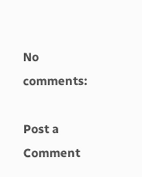No comments:

Post a Comment